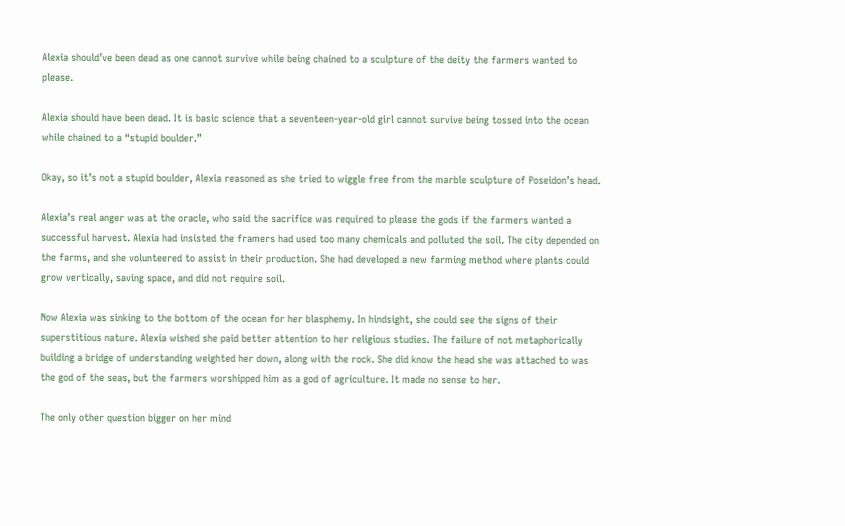Alexia should’ve been dead as one cannot survive while being chained to a sculpture of the deity the farmers wanted to please.

Alexia should have been dead. It is basic science that a seventeen-year-old girl cannot survive being tossed into the ocean while chained to a “stupid boulder.”

Okay, so it’s not a stupid boulder, Alexia reasoned as she tried to wiggle free from the marble sculpture of Poseidon’s head.

Alexia’s real anger was at the oracle, who said the sacrifice was required to please the gods if the farmers wanted a successful harvest. Alexia had insisted the framers had used too many chemicals and polluted the soil. The city depended on the farms, and she volunteered to assist in their production. She had developed a new farming method where plants could grow vertically, saving space, and did not require soil.

Now Alexia was sinking to the bottom of the ocean for her blasphemy. In hindsight, she could see the signs of their superstitious nature. Alexia wished she paid better attention to her religious studies. The failure of not metaphorically building a bridge of understanding weighted her down, along with the rock. She did know the head she was attached to was the god of the seas, but the farmers worshipped him as a god of agriculture. It made no sense to her.

The only other question bigger on her mind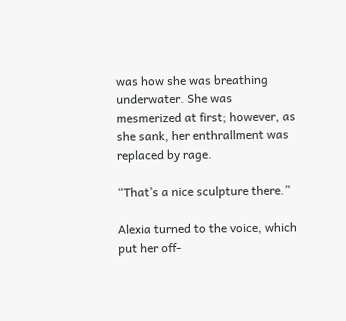was how she was breathing underwater. She was mesmerized at first; however, as she sank, her enthrallment was replaced by rage.

“That’s a nice sculpture there.”

Alexia turned to the voice, which put her off-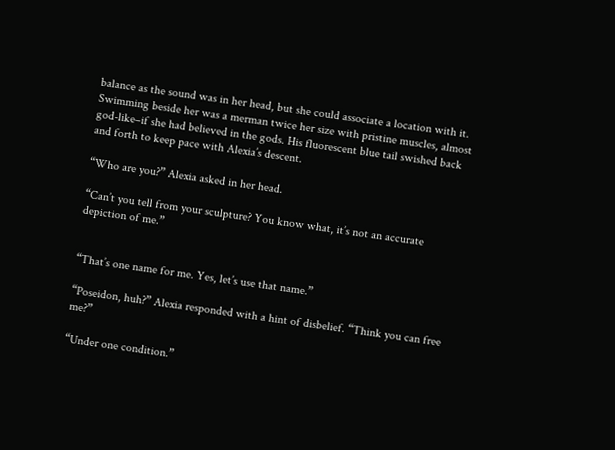balance as the sound was in her head, but she could associate a location with it. Swimming beside her was a merman twice her size with pristine muscles, almost god-like–if she had believed in the gods. His fluorescent blue tail swished back and forth to keep pace with Alexia’s descent.

“Who are you?” Alexia asked in her head.

“Can’t you tell from your sculpture? You know what, it’s not an accurate depiction of me.”


“That’s one name for me. Yes, let’s use that name.”

“Poseidon, huh?” Alexia responded with a hint of disbelief. “Think you can free me?”

“Under one condition.”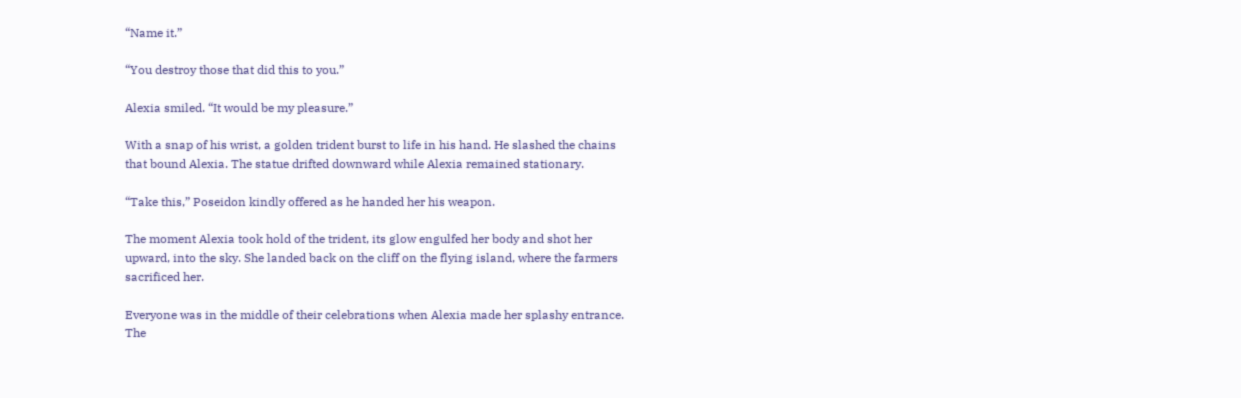“Name it.”

“You destroy those that did this to you.”

Alexia smiled. “It would be my pleasure.”

With a snap of his wrist, a golden trident burst to life in his hand. He slashed the chains that bound Alexia. The statue drifted downward while Alexia remained stationary.

“Take this,” Poseidon kindly offered as he handed her his weapon.

The moment Alexia took hold of the trident, its glow engulfed her body and shot her upward, into the sky. She landed back on the cliff on the flying island, where the farmers sacrificed her.

Everyone was in the middle of their celebrations when Alexia made her splashy entrance. The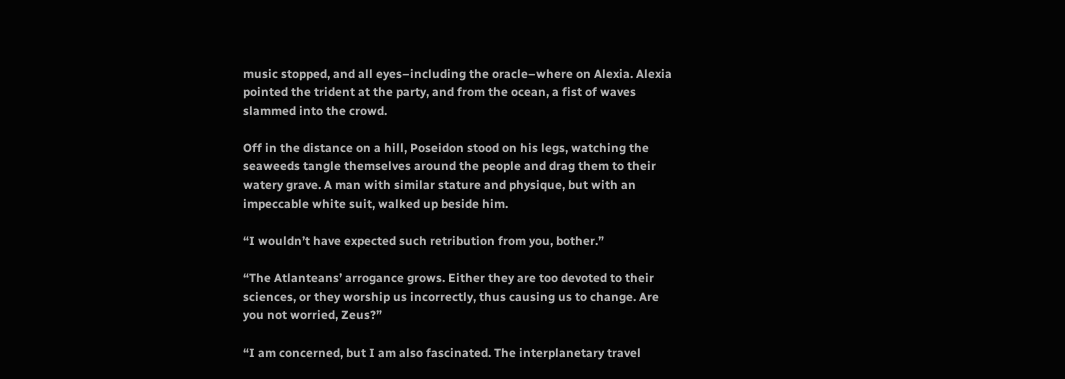music stopped, and all eyes–including the oracle–where on Alexia. Alexia pointed the trident at the party, and from the ocean, a fist of waves slammed into the crowd.

Off in the distance on a hill, Poseidon stood on his legs, watching the seaweeds tangle themselves around the people and drag them to their watery grave. A man with similar stature and physique, but with an impeccable white suit, walked up beside him.

“I wouldn’t have expected such retribution from you, bother.”

“The Atlanteans’ arrogance grows. Either they are too devoted to their sciences, or they worship us incorrectly, thus causing us to change. Are you not worried, Zeus?”

“I am concerned, but I am also fascinated. The interplanetary travel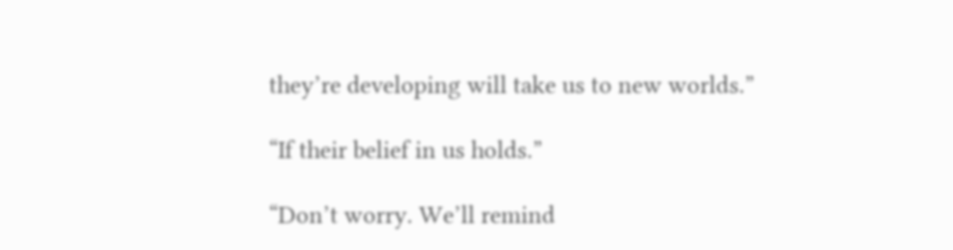they’re developing will take us to new worlds.”

“If their belief in us holds.”

“Don’t worry. We’ll remind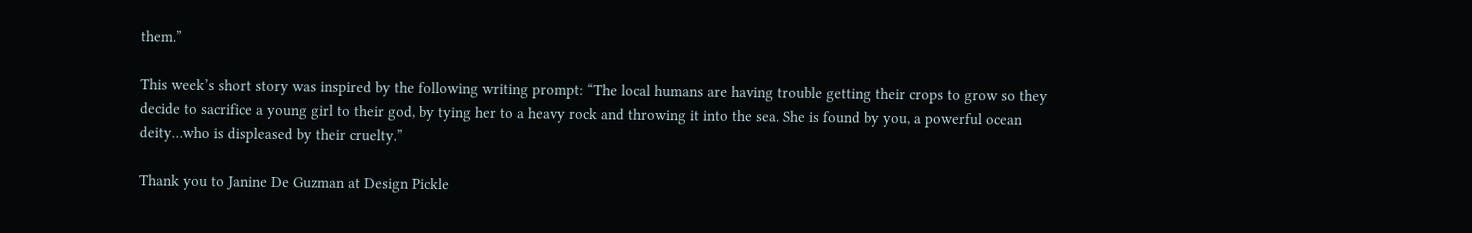them.”

This week’s short story was inspired by the following writing prompt: “The local humans are having trouble getting their crops to grow so they decide to sacrifice a young girl to their god, by tying her to a heavy rock and throwing it into the sea. She is found by you, a powerful ocean deity…who is displeased by their cruelty.”

Thank you to Janine De Guzman at Design Pickle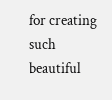for creating such beautiful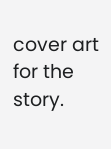cover art for the story.